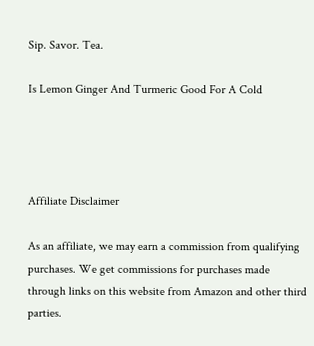Sip. Savor. Tea.

Is Lemon Ginger And Turmeric Good For A Cold




Affiliate Disclaimer

As an affiliate, we may earn a commission from qualifying purchases. We get commissions for purchases made through links on this website from Amazon and other third parties.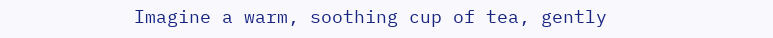Imagine a warm, soothing cup of tea, gently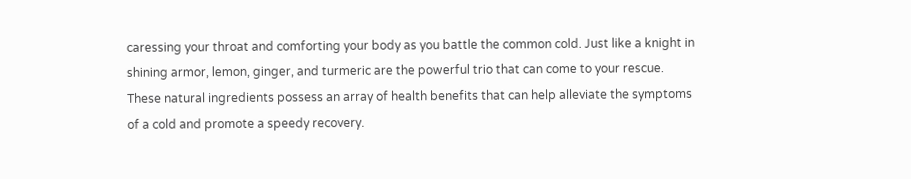caressing your throat and comforting your body as you battle the common cold. Just like a knight in shining armor, lemon, ginger, and turmeric are the powerful trio that can come to your rescue. These natural ingredients possess an array of health benefits that can help alleviate the symptoms of a cold and promote a speedy recovery.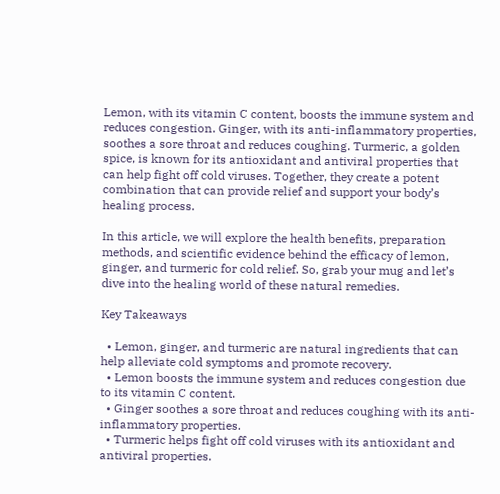Lemon, with its vitamin C content, boosts the immune system and reduces congestion. Ginger, with its anti-inflammatory properties, soothes a sore throat and reduces coughing. Turmeric, a golden spice, is known for its antioxidant and antiviral properties that can help fight off cold viruses. Together, they create a potent combination that can provide relief and support your body’s healing process.

In this article, we will explore the health benefits, preparation methods, and scientific evidence behind the efficacy of lemon, ginger, and turmeric for cold relief. So, grab your mug and let’s dive into the healing world of these natural remedies.

Key Takeaways

  • Lemon, ginger, and turmeric are natural ingredients that can help alleviate cold symptoms and promote recovery.
  • Lemon boosts the immune system and reduces congestion due to its vitamin C content.
  • Ginger soothes a sore throat and reduces coughing with its anti-inflammatory properties.
  • Turmeric helps fight off cold viruses with its antioxidant and antiviral properties.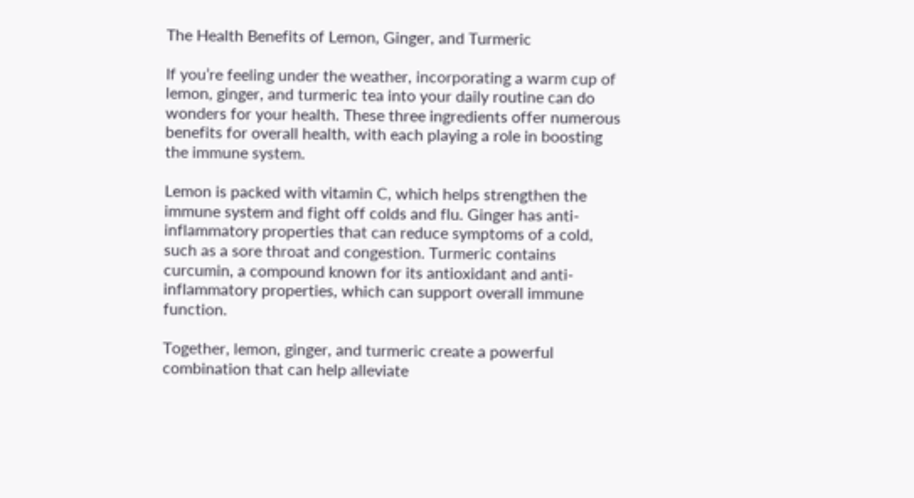The Health Benefits of Lemon, Ginger, and Turmeric

If you’re feeling under the weather, incorporating a warm cup of lemon, ginger, and turmeric tea into your daily routine can do wonders for your health. These three ingredients offer numerous benefits for overall health, with each playing a role in boosting the immune system.

Lemon is packed with vitamin C, which helps strengthen the immune system and fight off colds and flu. Ginger has anti-inflammatory properties that can reduce symptoms of a cold, such as a sore throat and congestion. Turmeric contains curcumin, a compound known for its antioxidant and anti-inflammatory properties, which can support overall immune function.

Together, lemon, ginger, and turmeric create a powerful combination that can help alleviate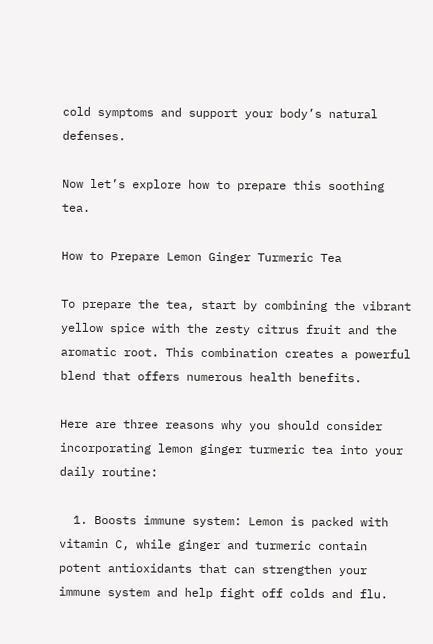cold symptoms and support your body’s natural defenses.

Now let’s explore how to prepare this soothing tea.

How to Prepare Lemon Ginger Turmeric Tea

To prepare the tea, start by combining the vibrant yellow spice with the zesty citrus fruit and the aromatic root. This combination creates a powerful blend that offers numerous health benefits.

Here are three reasons why you should consider incorporating lemon ginger turmeric tea into your daily routine:

  1. Boosts immune system: Lemon is packed with vitamin C, while ginger and turmeric contain potent antioxidants that can strengthen your immune system and help fight off colds and flu.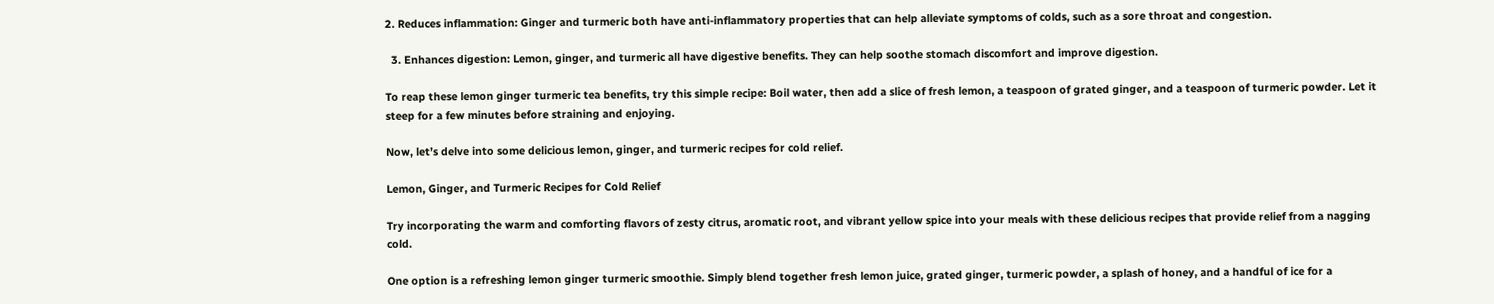2. Reduces inflammation: Ginger and turmeric both have anti-inflammatory properties that can help alleviate symptoms of colds, such as a sore throat and congestion.

  3. Enhances digestion: Lemon, ginger, and turmeric all have digestive benefits. They can help soothe stomach discomfort and improve digestion.

To reap these lemon ginger turmeric tea benefits, try this simple recipe: Boil water, then add a slice of fresh lemon, a teaspoon of grated ginger, and a teaspoon of turmeric powder. Let it steep for a few minutes before straining and enjoying.

Now, let’s delve into some delicious lemon, ginger, and turmeric recipes for cold relief.

Lemon, Ginger, and Turmeric Recipes for Cold Relief

Try incorporating the warm and comforting flavors of zesty citrus, aromatic root, and vibrant yellow spice into your meals with these delicious recipes that provide relief from a nagging cold.

One option is a refreshing lemon ginger turmeric smoothie. Simply blend together fresh lemon juice, grated ginger, turmeric powder, a splash of honey, and a handful of ice for a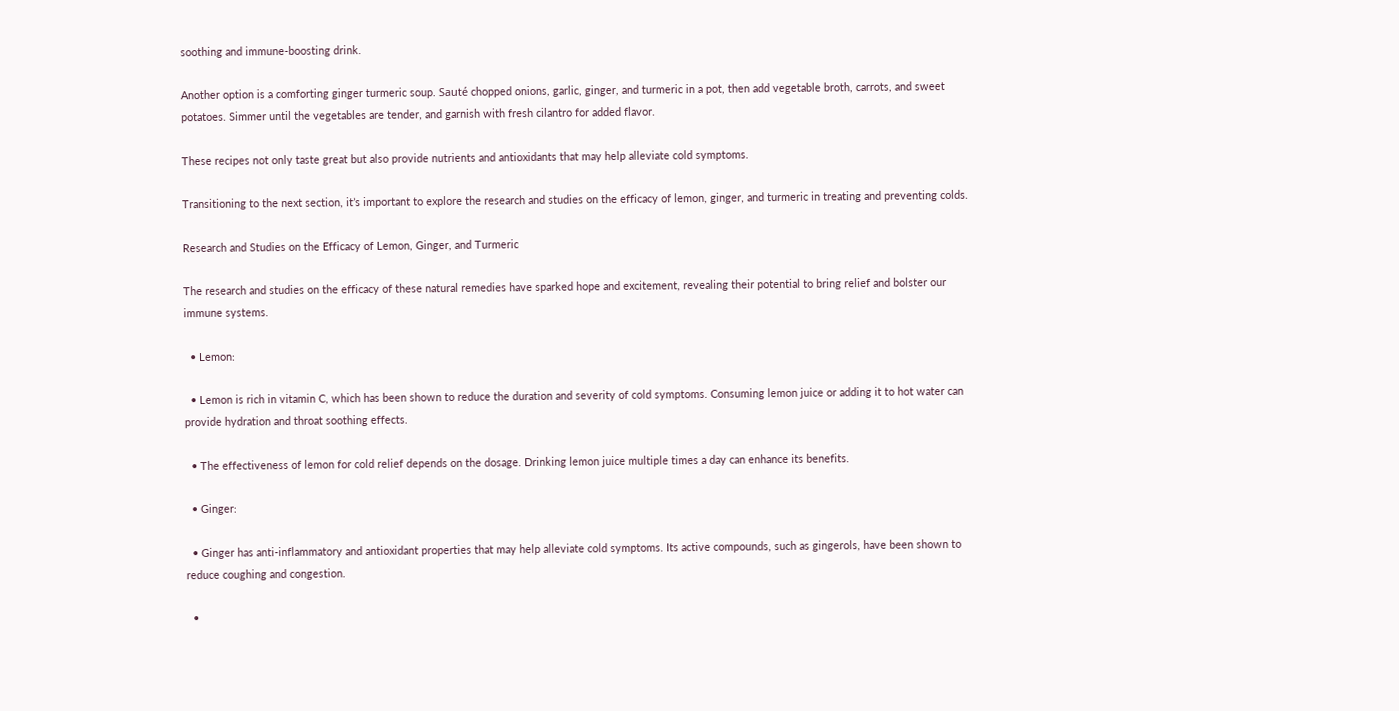soothing and immune-boosting drink.

Another option is a comforting ginger turmeric soup. Sauté chopped onions, garlic, ginger, and turmeric in a pot, then add vegetable broth, carrots, and sweet potatoes. Simmer until the vegetables are tender, and garnish with fresh cilantro for added flavor.

These recipes not only taste great but also provide nutrients and antioxidants that may help alleviate cold symptoms.

Transitioning to the next section, it’s important to explore the research and studies on the efficacy of lemon, ginger, and turmeric in treating and preventing colds.

Research and Studies on the Efficacy of Lemon, Ginger, and Turmeric

The research and studies on the efficacy of these natural remedies have sparked hope and excitement, revealing their potential to bring relief and bolster our immune systems.

  • Lemon:

  • Lemon is rich in vitamin C, which has been shown to reduce the duration and severity of cold symptoms. Consuming lemon juice or adding it to hot water can provide hydration and throat soothing effects.

  • The effectiveness of lemon for cold relief depends on the dosage. Drinking lemon juice multiple times a day can enhance its benefits.

  • Ginger:

  • Ginger has anti-inflammatory and antioxidant properties that may help alleviate cold symptoms. Its active compounds, such as gingerols, have been shown to reduce coughing and congestion.

  •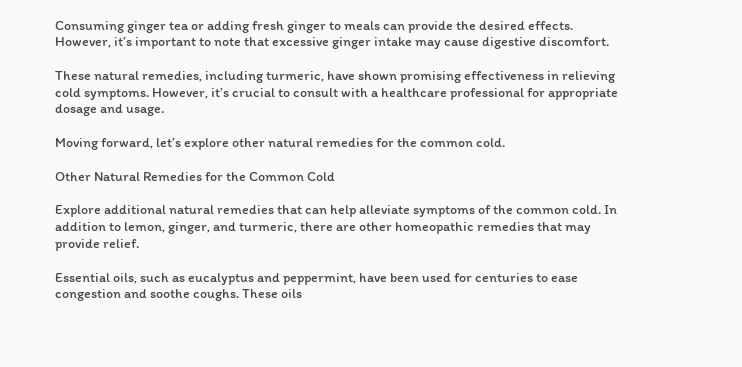Consuming ginger tea or adding fresh ginger to meals can provide the desired effects. However, it’s important to note that excessive ginger intake may cause digestive discomfort.

These natural remedies, including turmeric, have shown promising effectiveness in relieving cold symptoms. However, it’s crucial to consult with a healthcare professional for appropriate dosage and usage.

Moving forward, let’s explore other natural remedies for the common cold.

Other Natural Remedies for the Common Cold

Explore additional natural remedies that can help alleviate symptoms of the common cold. In addition to lemon, ginger, and turmeric, there are other homeopathic remedies that may provide relief.

Essential oils, such as eucalyptus and peppermint, have been used for centuries to ease congestion and soothe coughs. These oils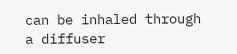can be inhaled through a diffuser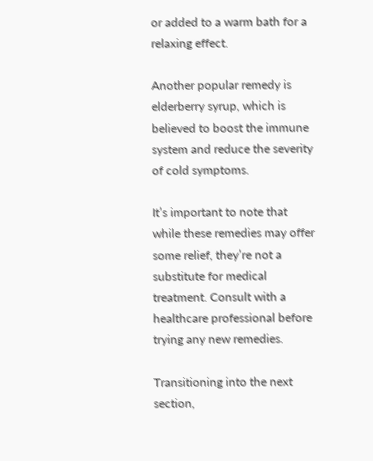or added to a warm bath for a relaxing effect.

Another popular remedy is elderberry syrup, which is believed to boost the immune system and reduce the severity of cold symptoms.

It’s important to note that while these remedies may offer some relief, they’re not a substitute for medical treatment. Consult with a healthcare professional before trying any new remedies.

Transitioning into the next section,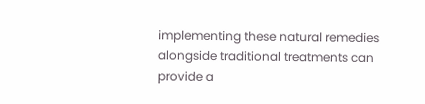implementing these natural remedies alongside traditional treatments can provide a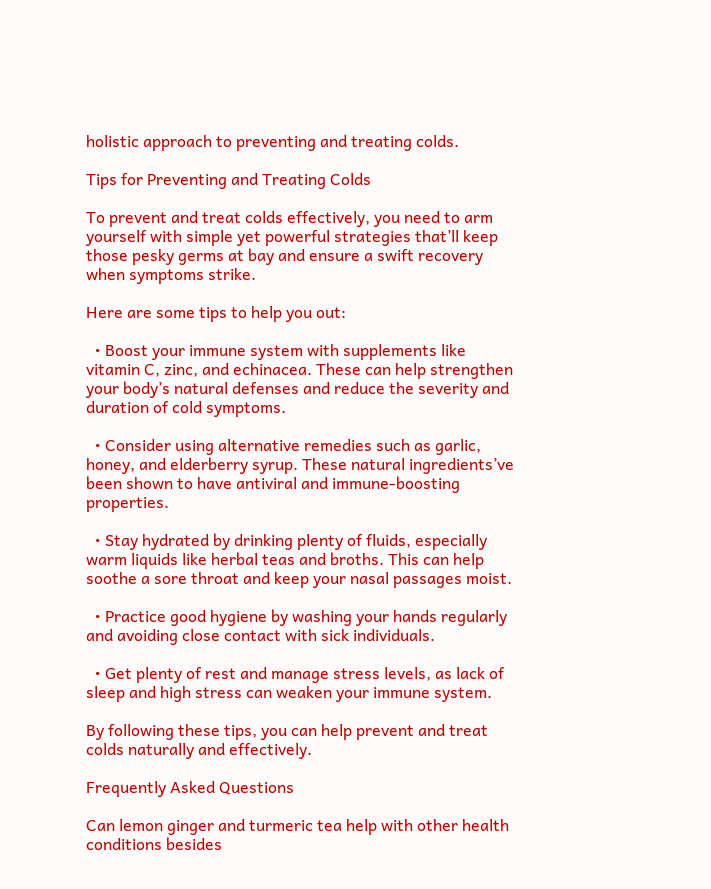holistic approach to preventing and treating colds.

Tips for Preventing and Treating Colds

To prevent and treat colds effectively, you need to arm yourself with simple yet powerful strategies that’ll keep those pesky germs at bay and ensure a swift recovery when symptoms strike.

Here are some tips to help you out:

  • Boost your immune system with supplements like vitamin C, zinc, and echinacea. These can help strengthen your body’s natural defenses and reduce the severity and duration of cold symptoms.

  • Consider using alternative remedies such as garlic, honey, and elderberry syrup. These natural ingredients’ve been shown to have antiviral and immune-boosting properties.

  • Stay hydrated by drinking plenty of fluids, especially warm liquids like herbal teas and broths. This can help soothe a sore throat and keep your nasal passages moist.

  • Practice good hygiene by washing your hands regularly and avoiding close contact with sick individuals.

  • Get plenty of rest and manage stress levels, as lack of sleep and high stress can weaken your immune system.

By following these tips, you can help prevent and treat colds naturally and effectively.

Frequently Asked Questions

Can lemon ginger and turmeric tea help with other health conditions besides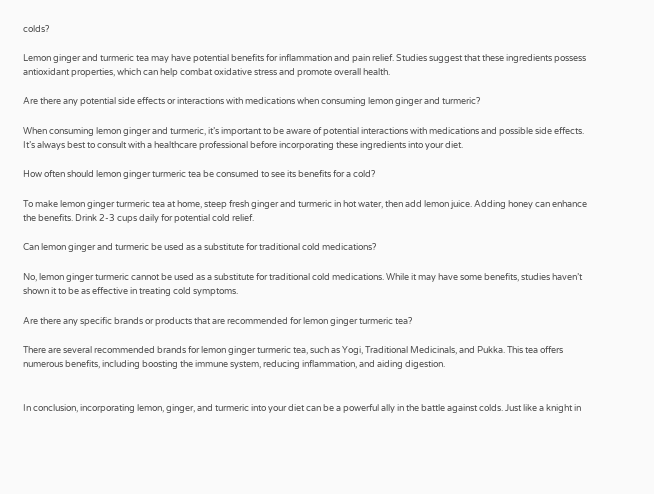colds?

Lemon ginger and turmeric tea may have potential benefits for inflammation and pain relief. Studies suggest that these ingredients possess antioxidant properties, which can help combat oxidative stress and promote overall health.

Are there any potential side effects or interactions with medications when consuming lemon ginger and turmeric?

When consuming lemon ginger and turmeric, it’s important to be aware of potential interactions with medications and possible side effects. It’s always best to consult with a healthcare professional before incorporating these ingredients into your diet.

How often should lemon ginger turmeric tea be consumed to see its benefits for a cold?

To make lemon ginger turmeric tea at home, steep fresh ginger and turmeric in hot water, then add lemon juice. Adding honey can enhance the benefits. Drink 2-3 cups daily for potential cold relief.

Can lemon ginger and turmeric be used as a substitute for traditional cold medications?

No, lemon ginger turmeric cannot be used as a substitute for traditional cold medications. While it may have some benefits, studies haven’t shown it to be as effective in treating cold symptoms.

Are there any specific brands or products that are recommended for lemon ginger turmeric tea?

There are several recommended brands for lemon ginger turmeric tea, such as Yogi, Traditional Medicinals, and Pukka. This tea offers numerous benefits, including boosting the immune system, reducing inflammation, and aiding digestion.


In conclusion, incorporating lemon, ginger, and turmeric into your diet can be a powerful ally in the battle against colds. Just like a knight in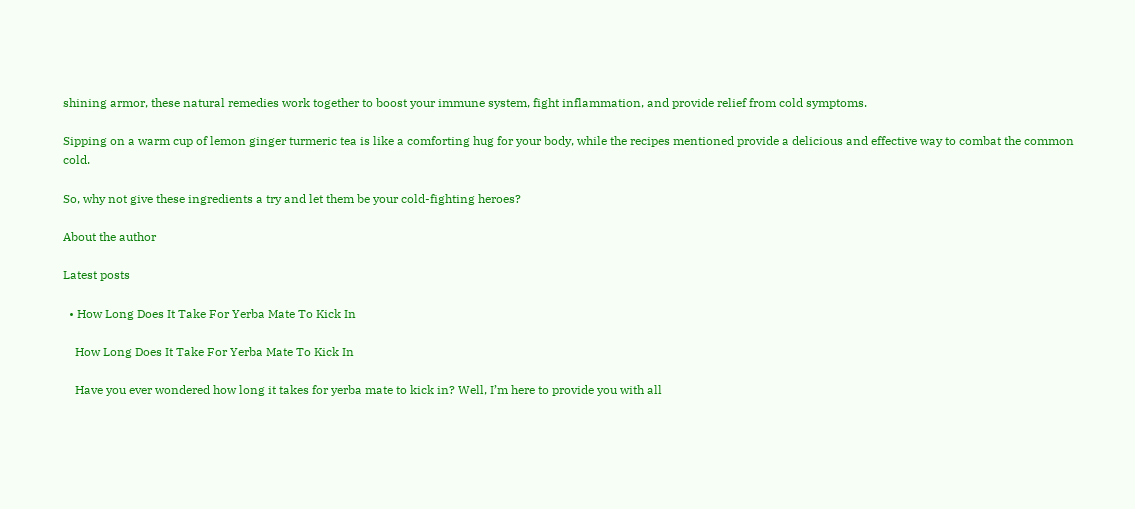shining armor, these natural remedies work together to boost your immune system, fight inflammation, and provide relief from cold symptoms.

Sipping on a warm cup of lemon ginger turmeric tea is like a comforting hug for your body, while the recipes mentioned provide a delicious and effective way to combat the common cold.

So, why not give these ingredients a try and let them be your cold-fighting heroes?

About the author

Latest posts

  • How Long Does It Take For Yerba Mate To Kick In

    How Long Does It Take For Yerba Mate To Kick In

    Have you ever wondered how long it takes for yerba mate to kick in? Well, I’m here to provide you with all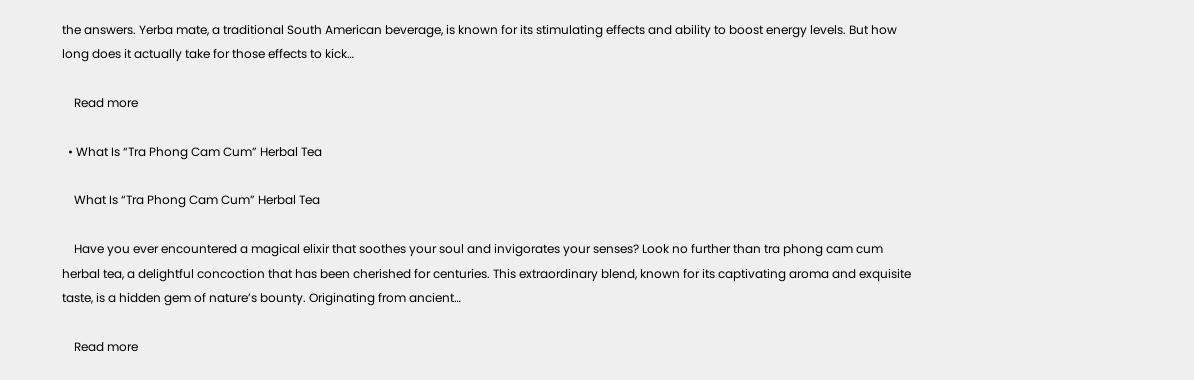the answers. Yerba mate, a traditional South American beverage, is known for its stimulating effects and ability to boost energy levels. But how long does it actually take for those effects to kick…

    Read more

  • What Is “Tra Phong Cam Cum” Herbal Tea

    What Is “Tra Phong Cam Cum” Herbal Tea

    Have you ever encountered a magical elixir that soothes your soul and invigorates your senses? Look no further than tra phong cam cum herbal tea, a delightful concoction that has been cherished for centuries. This extraordinary blend, known for its captivating aroma and exquisite taste, is a hidden gem of nature’s bounty. Originating from ancient…

    Read more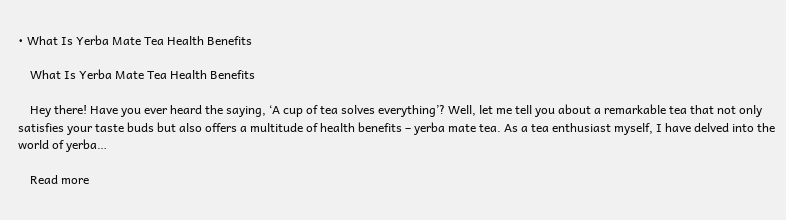• What Is Yerba Mate Tea Health Benefits

    What Is Yerba Mate Tea Health Benefits

    Hey there! Have you ever heard the saying, ‘A cup of tea solves everything’? Well, let me tell you about a remarkable tea that not only satisfies your taste buds but also offers a multitude of health benefits – yerba mate tea. As a tea enthusiast myself, I have delved into the world of yerba…

    Read more